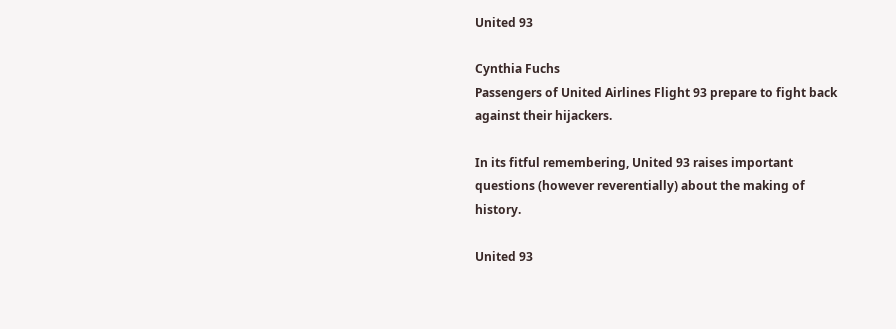United 93

Cynthia Fuchs
Passengers of United Airlines Flight 93 prepare to fight back against their hijackers.

In its fitful remembering, United 93 raises important questions (however reverentially) about the making of history.

United 93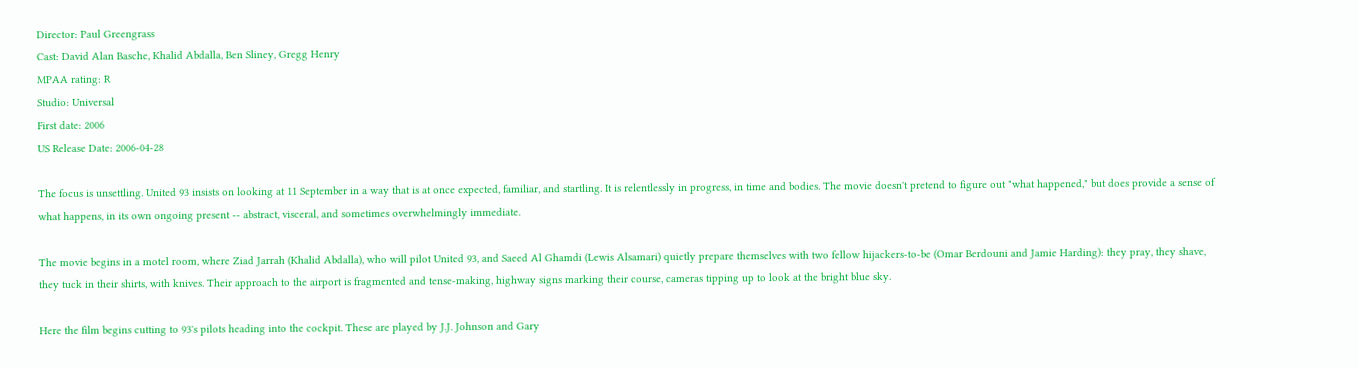Director: Paul Greengrass
Cast: David Alan Basche, Khalid Abdalla, Ben Sliney, Gregg Henry
MPAA rating: R
Studio: Universal
First date: 2006
US Release Date: 2006-04-28

The focus is unsettling. United 93 insists on looking at 11 September in a way that is at once expected, familiar, and startling. It is relentlessly in progress, in time and bodies. The movie doesn't pretend to figure out "what happened," but does provide a sense of what happens, in its own ongoing present -- abstract, visceral, and sometimes overwhelmingly immediate.

The movie begins in a motel room, where Ziad Jarrah (Khalid Abdalla), who will pilot United 93, and Saeed Al Ghamdi (Lewis Alsamari) quietly prepare themselves with two fellow hijackers-to-be (Omar Berdouni and Jamie Harding): they pray, they shave, they tuck in their shirts, with knives. Their approach to the airport is fragmented and tense-making, highway signs marking their course, cameras tipping up to look at the bright blue sky.

Here the film begins cutting to 93's pilots heading into the cockpit. These are played by J.J. Johnson and Gary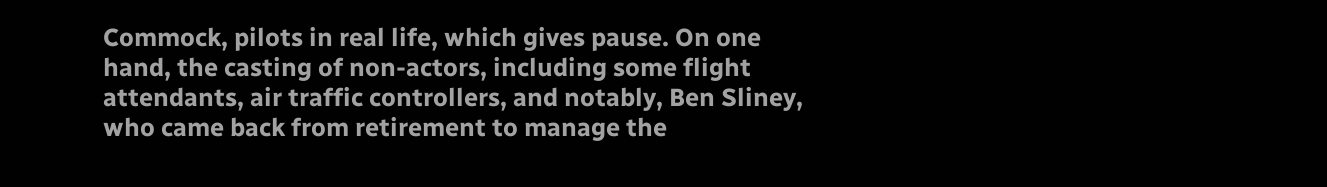Commock, pilots in real life, which gives pause. On one hand, the casting of non-actors, including some flight attendants, air traffic controllers, and notably, Ben Sliney, who came back from retirement to manage the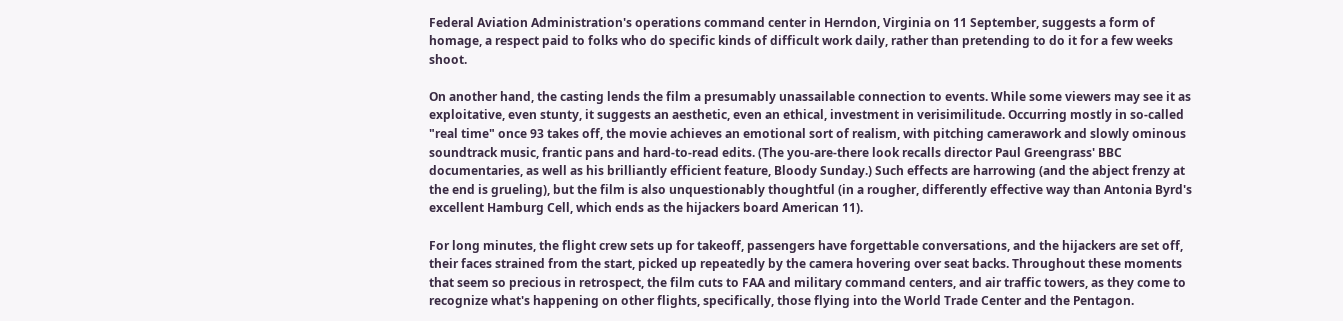Federal Aviation Administration's operations command center in Herndon, Virginia on 11 September, suggests a form of homage, a respect paid to folks who do specific kinds of difficult work daily, rather than pretending to do it for a few weeks shoot.

On another hand, the casting lends the film a presumably unassailable connection to events. While some viewers may see it as exploitative, even stunty, it suggests an aesthetic, even an ethical, investment in verisimilitude. Occurring mostly in so-called "real time" once 93 takes off, the movie achieves an emotional sort of realism, with pitching camerawork and slowly ominous soundtrack music, frantic pans and hard-to-read edits. (The you-are-there look recalls director Paul Greengrass' BBC documentaries, as well as his brilliantly efficient feature, Bloody Sunday.) Such effects are harrowing (and the abject frenzy at the end is grueling), but the film is also unquestionably thoughtful (in a rougher, differently effective way than Antonia Byrd's excellent Hamburg Cell, which ends as the hijackers board American 11).

For long minutes, the flight crew sets up for takeoff, passengers have forgettable conversations, and the hijackers are set off, their faces strained from the start, picked up repeatedly by the camera hovering over seat backs. Throughout these moments that seem so precious in retrospect, the film cuts to FAA and military command centers, and air traffic towers, as they come to recognize what's happening on other flights, specifically, those flying into the World Trade Center and the Pentagon.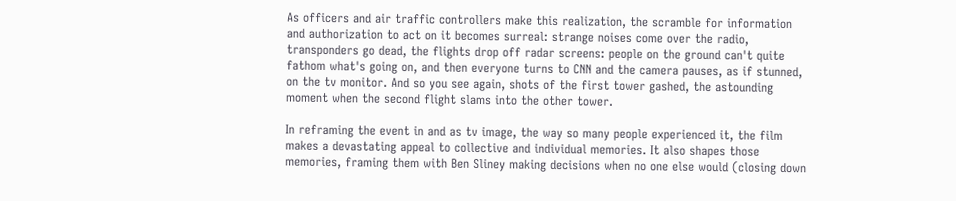As officers and air traffic controllers make this realization, the scramble for information and authorization to act on it becomes surreal: strange noises come over the radio, transponders go dead, the flights drop off radar screens: people on the ground can't quite fathom what's going on, and then everyone turns to CNN and the camera pauses, as if stunned, on the tv monitor. And so you see again, shots of the first tower gashed, the astounding moment when the second flight slams into the other tower.

In reframing the event in and as tv image, the way so many people experienced it, the film makes a devastating appeal to collective and individual memories. It also shapes those memories, framing them with Ben Sliney making decisions when no one else would (closing down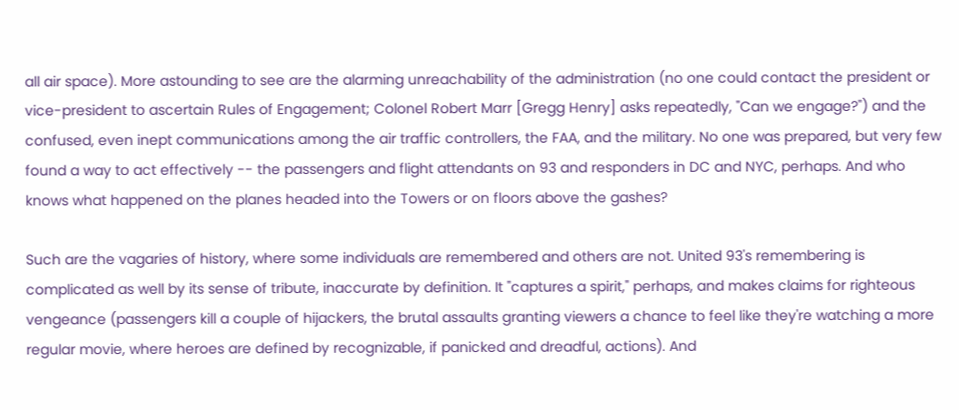all air space). More astounding to see are the alarming unreachability of the administration (no one could contact the president or vice-president to ascertain Rules of Engagement; Colonel Robert Marr [Gregg Henry] asks repeatedly, "Can we engage?") and the confused, even inept communications among the air traffic controllers, the FAA, and the military. No one was prepared, but very few found a way to act effectively -- the passengers and flight attendants on 93 and responders in DC and NYC, perhaps. And who knows what happened on the planes headed into the Towers or on floors above the gashes?

Such are the vagaries of history, where some individuals are remembered and others are not. United 93's remembering is complicated as well by its sense of tribute, inaccurate by definition. It "captures a spirit," perhaps, and makes claims for righteous vengeance (passengers kill a couple of hijackers, the brutal assaults granting viewers a chance to feel like they're watching a more regular movie, where heroes are defined by recognizable, if panicked and dreadful, actions). And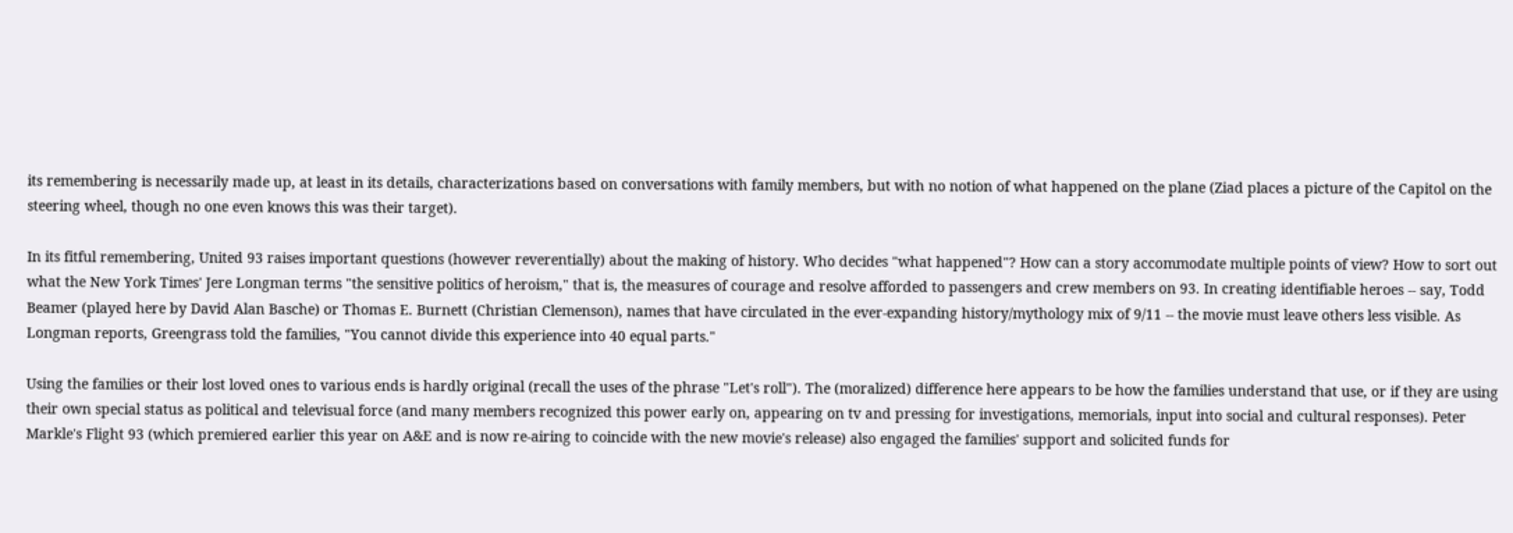its remembering is necessarily made up, at least in its details, characterizations based on conversations with family members, but with no notion of what happened on the plane (Ziad places a picture of the Capitol on the steering wheel, though no one even knows this was their target).

In its fitful remembering, United 93 raises important questions (however reverentially) about the making of history. Who decides "what happened"? How can a story accommodate multiple points of view? How to sort out what the New York Times' Jere Longman terms "the sensitive politics of heroism," that is, the measures of courage and resolve afforded to passengers and crew members on 93. In creating identifiable heroes -- say, Todd Beamer (played here by David Alan Basche) or Thomas E. Burnett (Christian Clemenson), names that have circulated in the ever-expanding history/mythology mix of 9/11 -- the movie must leave others less visible. As Longman reports, Greengrass told the families, "You cannot divide this experience into 40 equal parts."

Using the families or their lost loved ones to various ends is hardly original (recall the uses of the phrase "Let's roll"). The (moralized) difference here appears to be how the families understand that use, or if they are using their own special status as political and televisual force (and many members recognized this power early on, appearing on tv and pressing for investigations, memorials, input into social and cultural responses). Peter Markle's Flight 93 (which premiered earlier this year on A&E and is now re-airing to coincide with the new movie's release) also engaged the families' support and solicited funds for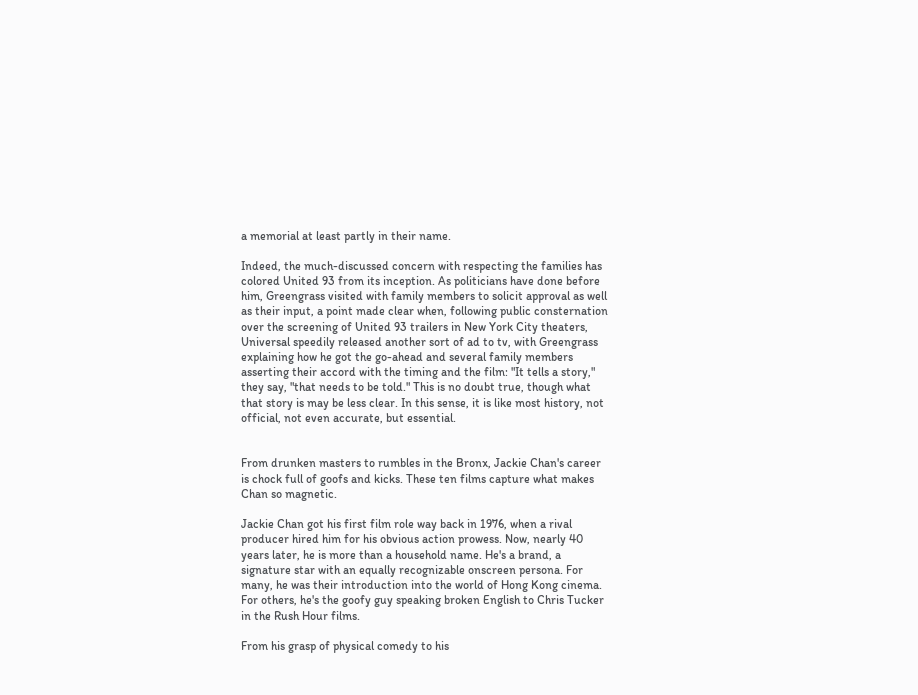a memorial at least partly in their name.

Indeed, the much-discussed concern with respecting the families has colored United 93 from its inception. As politicians have done before him, Greengrass visited with family members to solicit approval as well as their input, a point made clear when, following public consternation over the screening of United 93 trailers in New York City theaters, Universal speedily released another sort of ad to tv, with Greengrass explaining how he got the go-ahead and several family members asserting their accord with the timing and the film: "It tells a story," they say, "that needs to be told." This is no doubt true, though what that story is may be less clear. In this sense, it is like most history, not official, not even accurate, but essential.


From drunken masters to rumbles in the Bronx, Jackie Chan's career is chock full of goofs and kicks. These ten films capture what makes Chan so magnetic.

Jackie Chan got his first film role way back in 1976, when a rival producer hired him for his obvious action prowess. Now, nearly 40 years later, he is more than a household name. He's a brand, a signature star with an equally recognizable onscreen persona. For many, he was their introduction into the world of Hong Kong cinema. For others, he's the goofy guy speaking broken English to Chris Tucker in the Rush Hour films.

From his grasp of physical comedy to his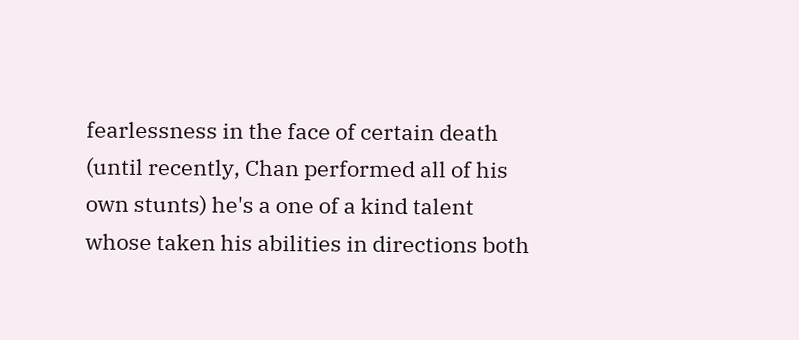fearlessness in the face of certain death (until recently, Chan performed all of his own stunts) he's a one of a kind talent whose taken his abilities in directions both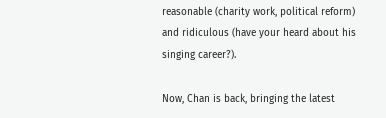reasonable (charity work, political reform) and ridiculous (have your heard about his singing career?).

Now, Chan is back, bringing the latest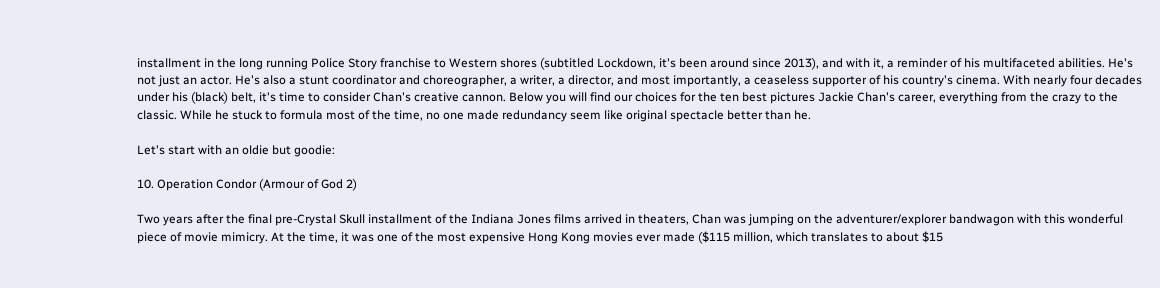installment in the long running Police Story franchise to Western shores (subtitled Lockdown, it's been around since 2013), and with it, a reminder of his multifaceted abilities. He's not just an actor. He's also a stunt coordinator and choreographer, a writer, a director, and most importantly, a ceaseless supporter of his country's cinema. With nearly four decades under his (black) belt, it's time to consider Chan's creative cannon. Below you will find our choices for the ten best pictures Jackie Chan's career, everything from the crazy to the classic. While he stuck to formula most of the time, no one made redundancy seem like original spectacle better than he.

Let's start with an oldie but goodie:

10. Operation Condor (Armour of God 2)

Two years after the final pre-Crystal Skull installment of the Indiana Jones films arrived in theaters, Chan was jumping on the adventurer/explorer bandwagon with this wonderful piece of movie mimicry. At the time, it was one of the most expensive Hong Kong movies ever made ($115 million, which translates to about $15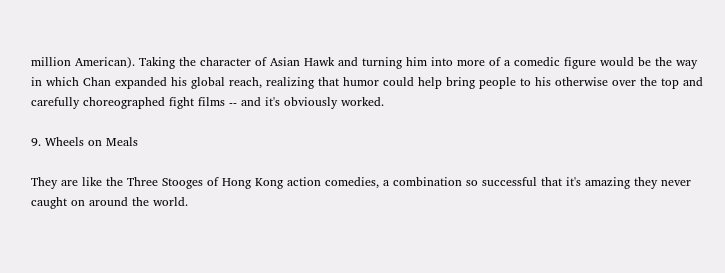million American). Taking the character of Asian Hawk and turning him into more of a comedic figure would be the way in which Chan expanded his global reach, realizing that humor could help bring people to his otherwise over the top and carefully choreographed fight films -- and it's obviously worked.

9. Wheels on Meals

They are like the Three Stooges of Hong Kong action comedies, a combination so successful that it's amazing they never caught on around the world.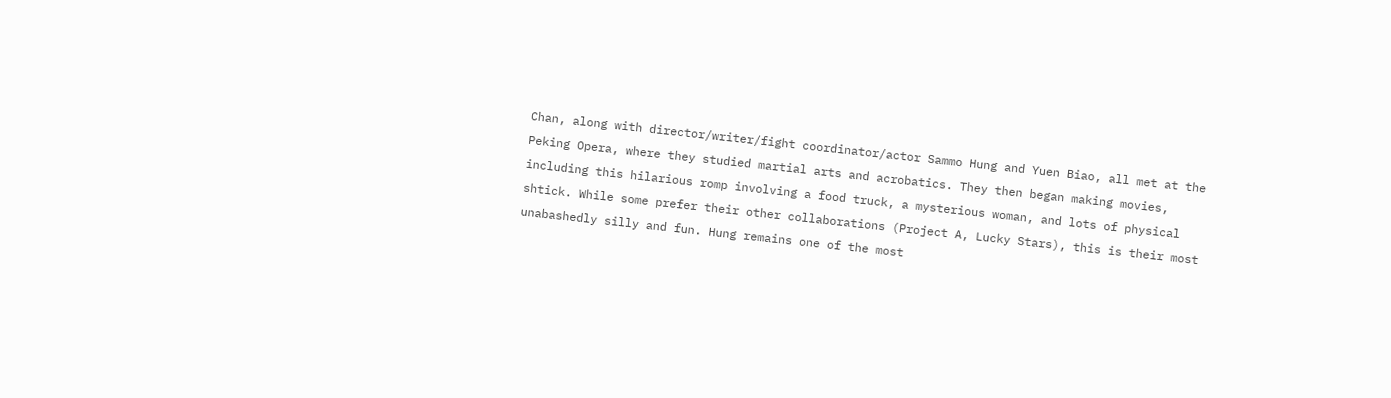Chan, along with director/writer/fight coordinator/actor Sammo Hung and Yuen Biao, all met at the Peking Opera, where they studied martial arts and acrobatics. They then began making movies, including this hilarious romp involving a food truck, a mysterious woman, and lots of physical shtick. While some prefer their other collaborations (Project A, Lucky Stars), this is their most unabashedly silly and fun. Hung remains one of the most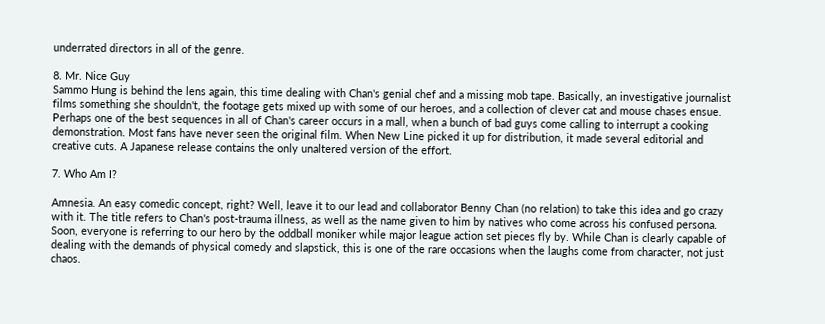underrated directors in all of the genre.

8. Mr. Nice Guy
Sammo Hung is behind the lens again, this time dealing with Chan's genial chef and a missing mob tape. Basically, an investigative journalist films something she shouldn't, the footage gets mixed up with some of our heroes, and a collection of clever cat and mouse chases ensue. Perhaps one of the best sequences in all of Chan's career occurs in a mall, when a bunch of bad guys come calling to interrupt a cooking demonstration. Most fans have never seen the original film. When New Line picked it up for distribution, it made several editorial and creative cuts. A Japanese release contains the only unaltered version of the effort.

7. Who Am I?

Amnesia. An easy comedic concept, right? Well, leave it to our lead and collaborator Benny Chan (no relation) to take this idea and go crazy with it. The title refers to Chan's post-trauma illness, as well as the name given to him by natives who come across his confused persona. Soon, everyone is referring to our hero by the oddball moniker while major league action set pieces fly by. While Chan is clearly capable of dealing with the demands of physical comedy and slapstick, this is one of the rare occasions when the laughs come from character, not just chaos.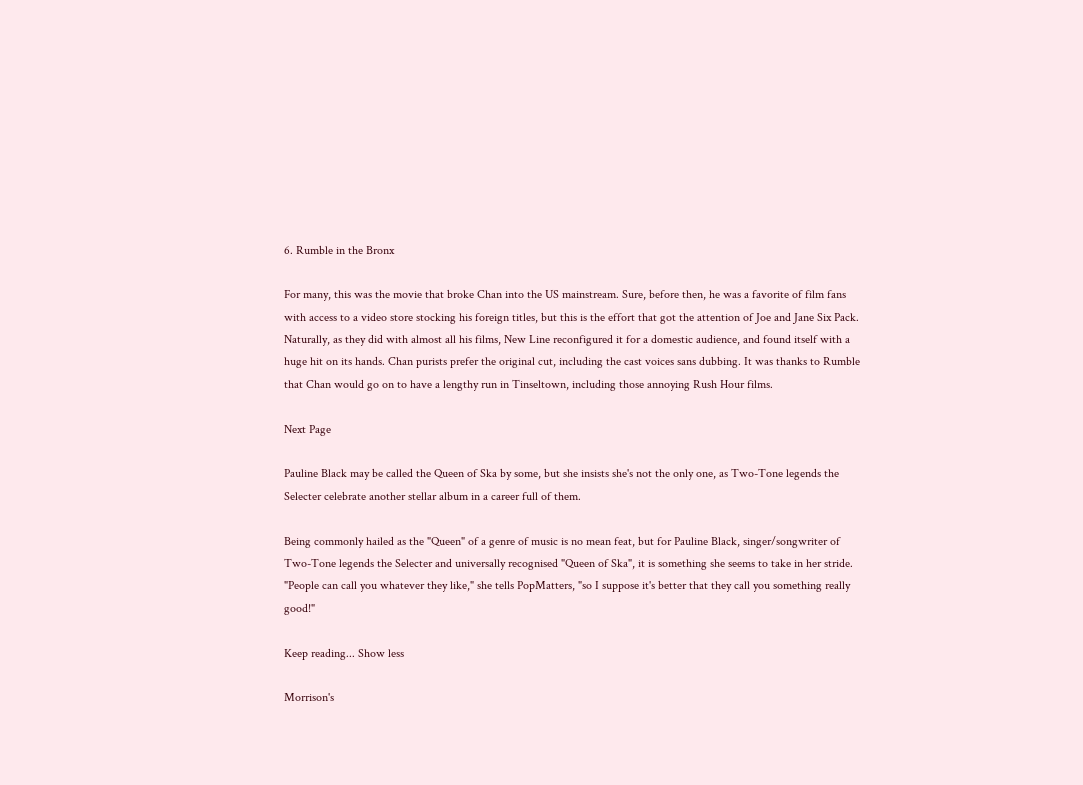6. Rumble in the Bronx

For many, this was the movie that broke Chan into the US mainstream. Sure, before then, he was a favorite of film fans with access to a video store stocking his foreign titles, but this is the effort that got the attention of Joe and Jane Six Pack. Naturally, as they did with almost all his films, New Line reconfigured it for a domestic audience, and found itself with a huge hit on its hands. Chan purists prefer the original cut, including the cast voices sans dubbing. It was thanks to Rumble that Chan would go on to have a lengthy run in Tinseltown, including those annoying Rush Hour films.

Next Page

Pauline Black may be called the Queen of Ska by some, but she insists she's not the only one, as Two-Tone legends the Selecter celebrate another stellar album in a career full of them.

Being commonly hailed as the "Queen" of a genre of music is no mean feat, but for Pauline Black, singer/songwriter of Two-Tone legends the Selecter and universally recognised "Queen of Ska", it is something she seems to take in her stride. "People can call you whatever they like," she tells PopMatters, "so I suppose it's better that they call you something really good!"

Keep reading... Show less

Morrison's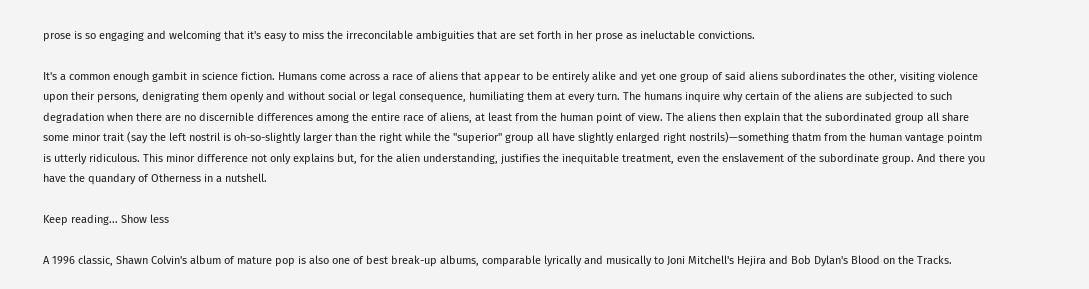prose is so engaging and welcoming that it's easy to miss the irreconcilable ambiguities that are set forth in her prose as ineluctable convictions.

It's a common enough gambit in science fiction. Humans come across a race of aliens that appear to be entirely alike and yet one group of said aliens subordinates the other, visiting violence upon their persons, denigrating them openly and without social or legal consequence, humiliating them at every turn. The humans inquire why certain of the aliens are subjected to such degradation when there are no discernible differences among the entire race of aliens, at least from the human point of view. The aliens then explain that the subordinated group all share some minor trait (say the left nostril is oh-so-slightly larger than the right while the "superior" group all have slightly enlarged right nostrils)—something thatm from the human vantage pointm is utterly ridiculous. This minor difference not only explains but, for the alien understanding, justifies the inequitable treatment, even the enslavement of the subordinate group. And there you have the quandary of Otherness in a nutshell.

Keep reading... Show less

A 1996 classic, Shawn Colvin's album of mature pop is also one of best break-up albums, comparable lyrically and musically to Joni Mitchell's Hejira and Bob Dylan's Blood on the Tracks.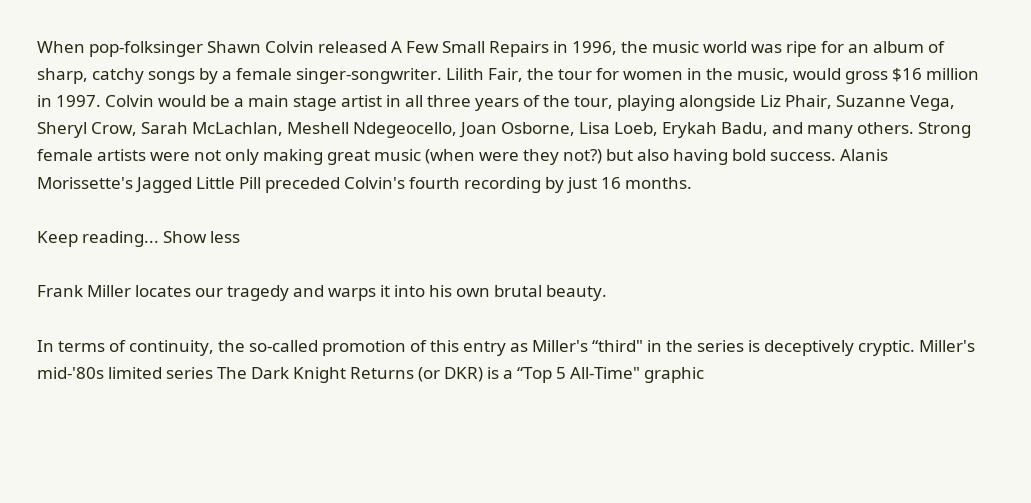When pop-folksinger Shawn Colvin released A Few Small Repairs in 1996, the music world was ripe for an album of sharp, catchy songs by a female singer-songwriter. Lilith Fair, the tour for women in the music, would gross $16 million in 1997. Colvin would be a main stage artist in all three years of the tour, playing alongside Liz Phair, Suzanne Vega, Sheryl Crow, Sarah McLachlan, Meshell Ndegeocello, Joan Osborne, Lisa Loeb, Erykah Badu, and many others. Strong female artists were not only making great music (when were they not?) but also having bold success. Alanis Morissette's Jagged Little Pill preceded Colvin's fourth recording by just 16 months.

Keep reading... Show less

Frank Miller locates our tragedy and warps it into his own brutal beauty.

In terms of continuity, the so-called promotion of this entry as Miller's “third" in the series is deceptively cryptic. Miller's mid-'80s limited series The Dark Knight Returns (or DKR) is a “Top 5 All-Time" graphic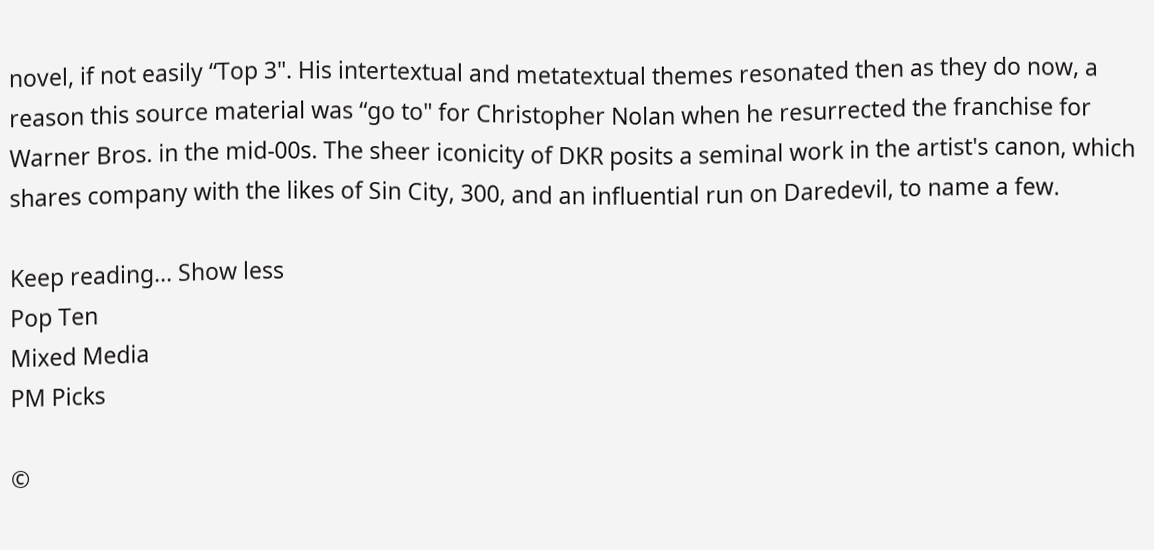novel, if not easily “Top 3". His intertextual and metatextual themes resonated then as they do now, a reason this source material was “go to" for Christopher Nolan when he resurrected the franchise for Warner Bros. in the mid-00s. The sheer iconicity of DKR posits a seminal work in the artist's canon, which shares company with the likes of Sin City, 300, and an influential run on Daredevil, to name a few.

Keep reading... Show less
Pop Ten
Mixed Media
PM Picks

©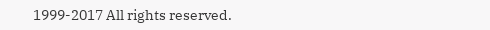1999-2017 All rights reserved.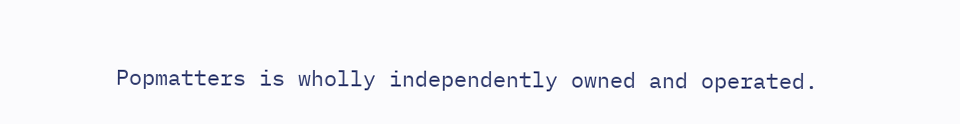Popmatters is wholly independently owned and operated.